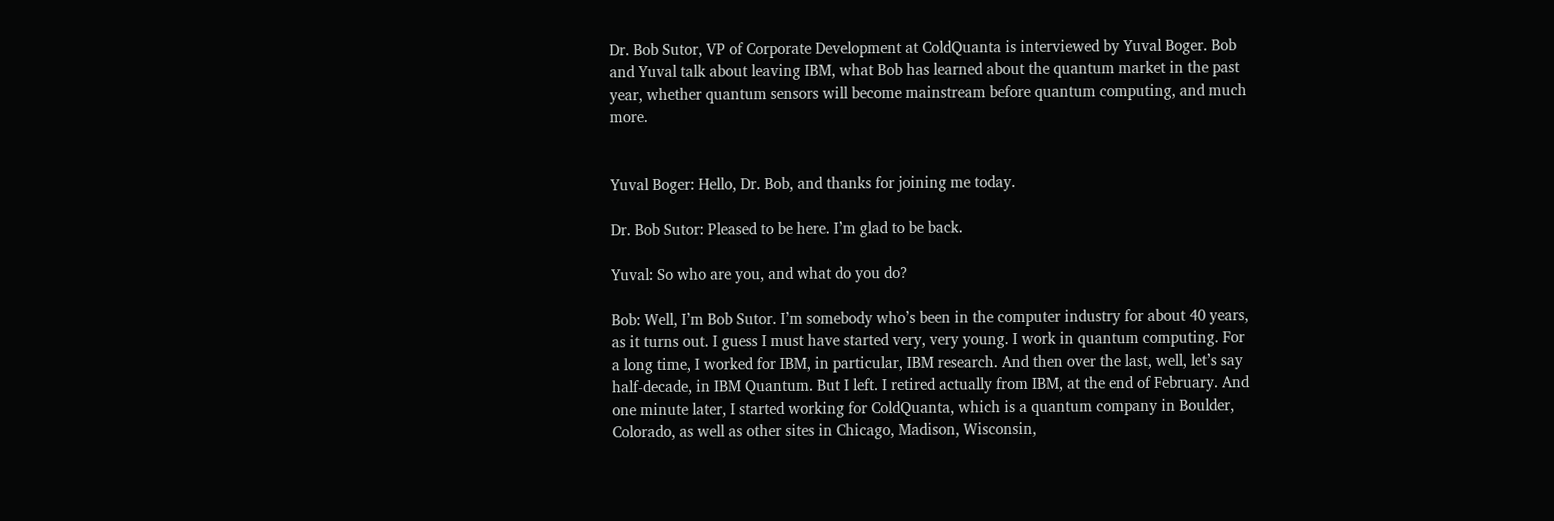Dr. Bob Sutor, VP of Corporate Development at ColdQuanta is interviewed by Yuval Boger. Bob and Yuval talk about leaving IBM, what Bob has learned about the quantum market in the past year, whether quantum sensors will become mainstream before quantum computing, and much more.


Yuval Boger: Hello, Dr. Bob, and thanks for joining me today.

Dr. Bob Sutor: Pleased to be here. I’m glad to be back.

Yuval: So who are you, and what do you do?

Bob: Well, I’m Bob Sutor. I’m somebody who’s been in the computer industry for about 40 years, as it turns out. I guess I must have started very, very young. I work in quantum computing. For a long time, I worked for IBM, in particular, IBM research. And then over the last, well, let’s say half-decade, in IBM Quantum. But I left. I retired actually from IBM, at the end of February. And one minute later, I started working for ColdQuanta, which is a quantum company in Boulder, Colorado, as well as other sites in Chicago, Madison, Wisconsin,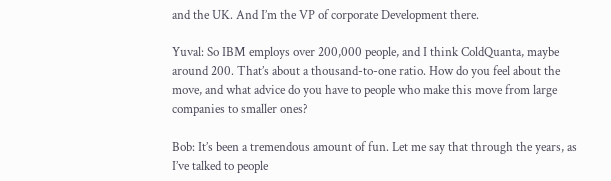and the UK. And I’m the VP of corporate Development there.

Yuval: So IBM employs over 200,000 people, and I think ColdQuanta, maybe around 200. That’s about a thousand-to-one ratio. How do you feel about the move, and what advice do you have to people who make this move from large companies to smaller ones?

Bob: It’s been a tremendous amount of fun. Let me say that through the years, as I’ve talked to people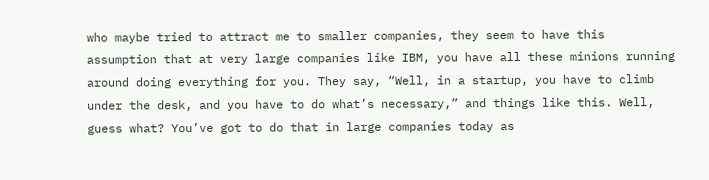who maybe tried to attract me to smaller companies, they seem to have this assumption that at very large companies like IBM, you have all these minions running around doing everything for you. They say, “Well, in a startup, you have to climb under the desk, and you have to do what’s necessary,” and things like this. Well, guess what? You’ve got to do that in large companies today as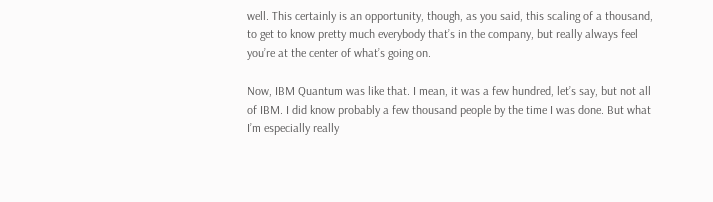well. This certainly is an opportunity, though, as you said, this scaling of a thousand, to get to know pretty much everybody that’s in the company, but really always feel you’re at the center of what’s going on.

Now, IBM Quantum was like that. I mean, it was a few hundred, let’s say, but not all of IBM. I did know probably a few thousand people by the time I was done. But what I’m especially really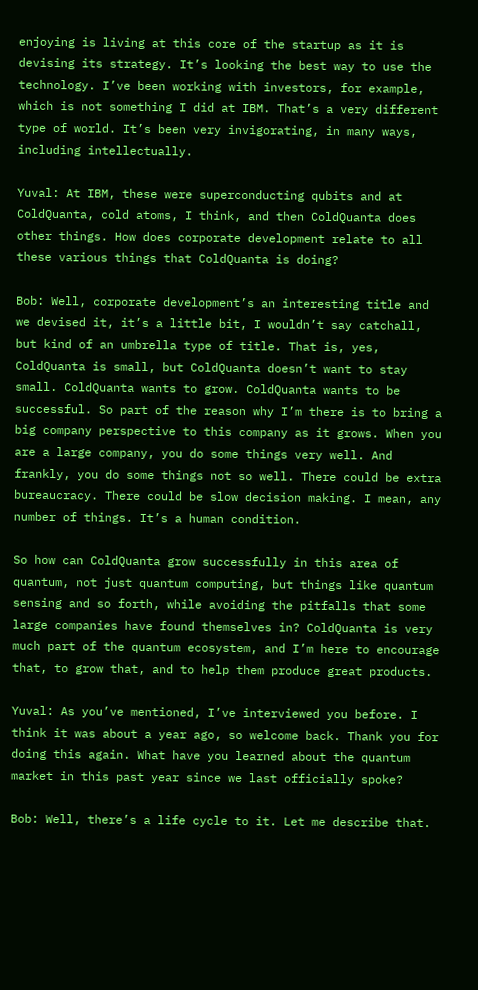enjoying is living at this core of the startup as it is devising its strategy. It’s looking the best way to use the technology. I’ve been working with investors, for example, which is not something I did at IBM. That’s a very different type of world. It’s been very invigorating, in many ways, including intellectually.

Yuval: At IBM, these were superconducting qubits and at ColdQuanta, cold atoms, I think, and then ColdQuanta does other things. How does corporate development relate to all these various things that ColdQuanta is doing?

Bob: Well, corporate development’s an interesting title and we devised it, it’s a little bit, I wouldn’t say catchall, but kind of an umbrella type of title. That is, yes, ColdQuanta is small, but ColdQuanta doesn’t want to stay small. ColdQuanta wants to grow. ColdQuanta wants to be successful. So part of the reason why I’m there is to bring a big company perspective to this company as it grows. When you are a large company, you do some things very well. And frankly, you do some things not so well. There could be extra bureaucracy. There could be slow decision making. I mean, any number of things. It’s a human condition.

So how can ColdQuanta grow successfully in this area of quantum, not just quantum computing, but things like quantum sensing and so forth, while avoiding the pitfalls that some large companies have found themselves in? ColdQuanta is very much part of the quantum ecosystem, and I’m here to encourage that, to grow that, and to help them produce great products.

Yuval: As you’ve mentioned, I’ve interviewed you before. I think it was about a year ago, so welcome back. Thank you for doing this again. What have you learned about the quantum market in this past year since we last officially spoke?

Bob: Well, there’s a life cycle to it. Let me describe that.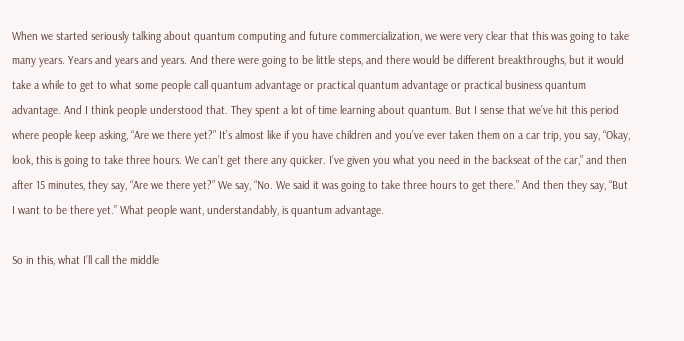When we started seriously talking about quantum computing and future commercialization, we were very clear that this was going to take many years. Years and years and years. And there were going to be little steps, and there would be different breakthroughs, but it would take a while to get to what some people call quantum advantage or practical quantum advantage or practical business quantum advantage. And I think people understood that. They spent a lot of time learning about quantum. But I sense that we’ve hit this period where people keep asking, “Are we there yet?” It’s almost like if you have children and you’ve ever taken them on a car trip, you say, “Okay, look, this is going to take three hours. We can’t get there any quicker. I’ve given you what you need in the backseat of the car,” and then after 15 minutes, they say, “Are we there yet?” We say, “No. We said it was going to take three hours to get there.” And then they say, “But I want to be there yet.” What people want, understandably, is quantum advantage.

So in this, what I’ll call the middle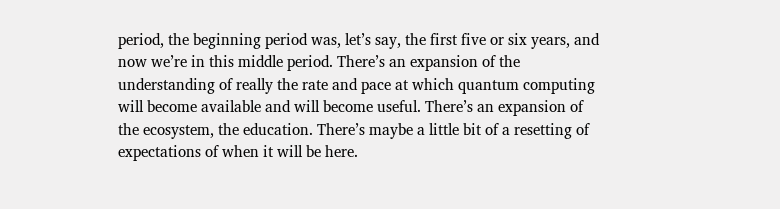period, the beginning period was, let’s say, the first five or six years, and now we’re in this middle period. There’s an expansion of the understanding of really the rate and pace at which quantum computing will become available and will become useful. There’s an expansion of the ecosystem, the education. There’s maybe a little bit of a resetting of expectations of when it will be here.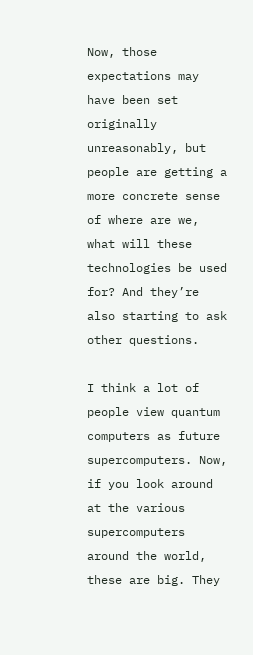Now, those expectations may have been set originally unreasonably, but people are getting a more concrete sense of where are we, what will these technologies be used for? And they’re also starting to ask other questions.

I think a lot of people view quantum computers as future supercomputers. Now, if you look around at the various supercomputers around the world, these are big. They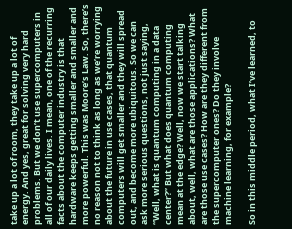take up a lot of room, they take up a lot of energy. And yes, great for solving very hard problems. But we don’t use supercomputers in all of our daily lives. I mean, one of the recurring facts about the computer industry is that hardware keeps getting smaller and smaller and more powerful. This was Moore’s Law. So, there’s no reason not to think as long as we’re worrying about the future in use cases, that quantum computers will get smaller and they will spread out, and become more ubiquitous. So we can ask more serious questions, not just saying, “Well, what is quantum computing in a data center?” But what does quantum computing mean at the edge? Well, now we start talking about, well, what are those applications? What are those use cases? How are they different from the supercomputer ones? Do they involve machine learning, for example?

So in this middle period, what I’ve learned, to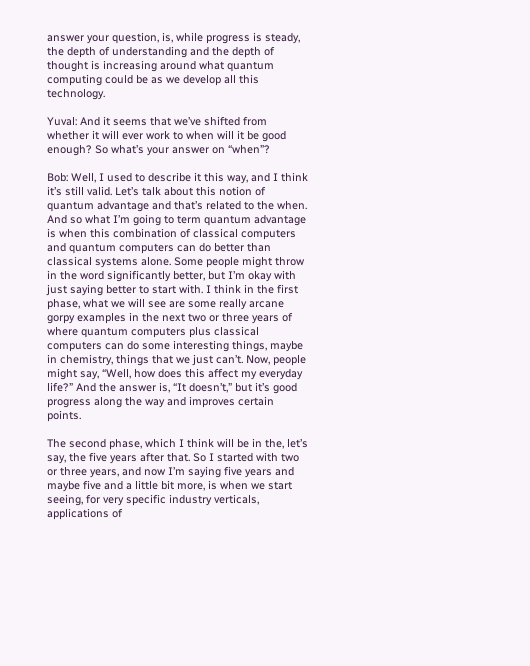answer your question, is, while progress is steady, the depth of understanding and the depth of thought is increasing around what quantum computing could be as we develop all this technology.

Yuval: And it seems that we’ve shifted from whether it will ever work to when will it be good enough? So what’s your answer on “when”?

Bob: Well, I used to describe it this way, and I think it’s still valid. Let’s talk about this notion of quantum advantage and that’s related to the when. And so what I’m going to term quantum advantage is when this combination of classical computers and quantum computers can do better than classical systems alone. Some people might throw in the word significantly better, but I’m okay with just saying better to start with. I think in the first phase, what we will see are some really arcane gorpy examples in the next two or three years of where quantum computers plus classical computers can do some interesting things, maybe in chemistry, things that we just can’t. Now, people might say, “Well, how does this affect my everyday life?” And the answer is, “It doesn’t,” but it’s good progress along the way and improves certain points.

The second phase, which I think will be in the, let’s say, the five years after that. So I started with two or three years, and now I’m saying five years and maybe five and a little bit more, is when we start seeing, for very specific industry verticals, applications of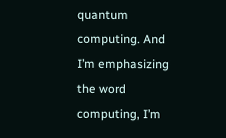quantum computing. And I’m emphasizing the word computing, I’m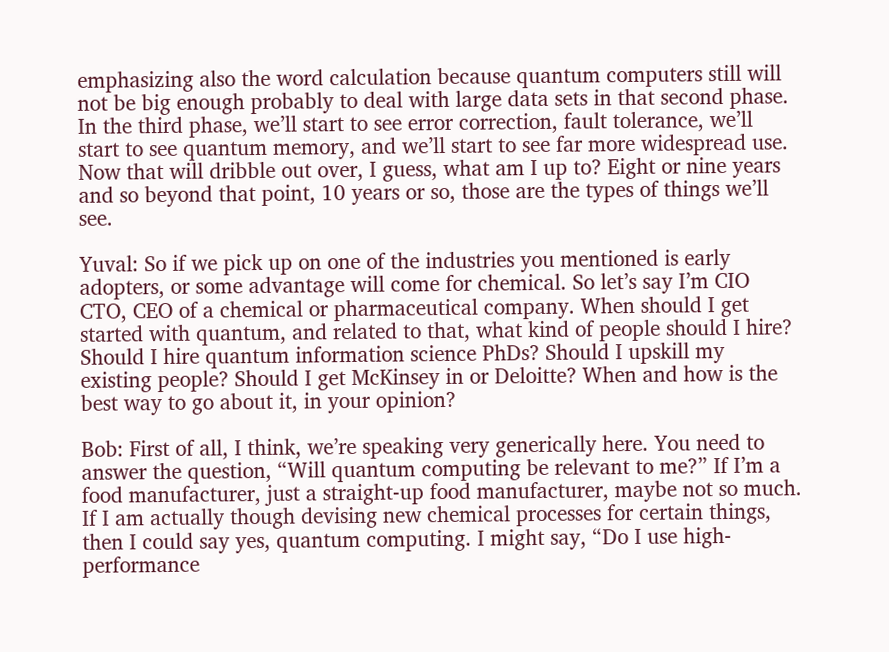emphasizing also the word calculation because quantum computers still will not be big enough probably to deal with large data sets in that second phase. In the third phase, we’ll start to see error correction, fault tolerance, we’ll start to see quantum memory, and we’ll start to see far more widespread use. Now that will dribble out over, I guess, what am I up to? Eight or nine years and so beyond that point, 10 years or so, those are the types of things we’ll see.

Yuval: So if we pick up on one of the industries you mentioned is early adopters, or some advantage will come for chemical. So let’s say I’m CIO CTO, CEO of a chemical or pharmaceutical company. When should I get started with quantum, and related to that, what kind of people should I hire? Should I hire quantum information science PhDs? Should I upskill my existing people? Should I get McKinsey in or Deloitte? When and how is the best way to go about it, in your opinion?

Bob: First of all, I think, we’re speaking very generically here. You need to answer the question, “Will quantum computing be relevant to me?” If I’m a food manufacturer, just a straight-up food manufacturer, maybe not so much. If I am actually though devising new chemical processes for certain things, then I could say yes, quantum computing. I might say, “Do I use high-performance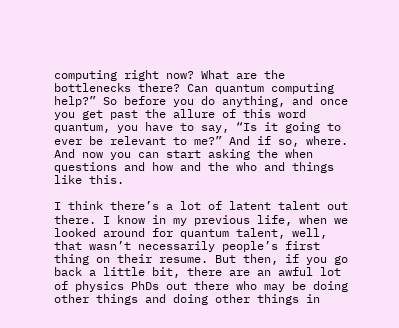computing right now? What are the bottlenecks there? Can quantum computing help?” So before you do anything, and once you get past the allure of this word quantum, you have to say, “Is it going to ever be relevant to me?” And if so, where. And now you can start asking the when questions and how and the who and things like this.

I think there’s a lot of latent talent out there. I know in my previous life, when we looked around for quantum talent, well, that wasn’t necessarily people’s first thing on their resume. But then, if you go back a little bit, there are an awful lot of physics PhDs out there who may be doing other things and doing other things in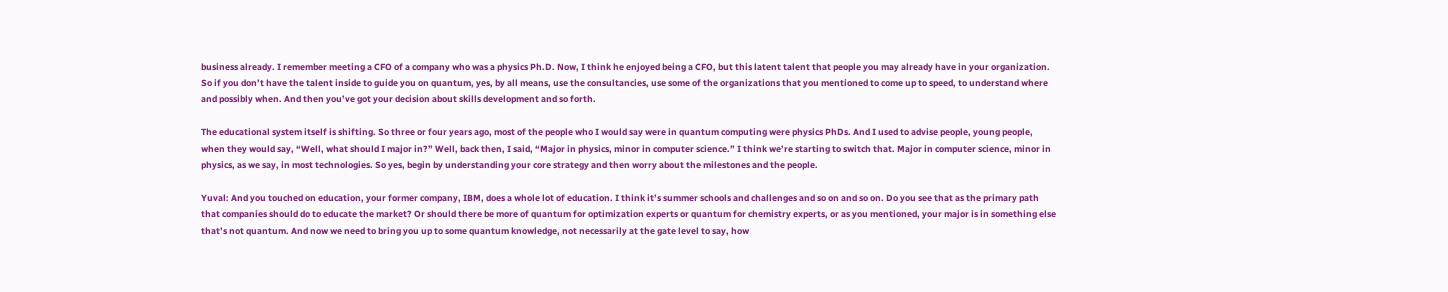business already. I remember meeting a CFO of a company who was a physics Ph.D. Now, I think he enjoyed being a CFO, but this latent talent that people you may already have in your organization. So if you don’t have the talent inside to guide you on quantum, yes, by all means, use the consultancies, use some of the organizations that you mentioned to come up to speed, to understand where and possibly when. And then you’ve got your decision about skills development and so forth.

The educational system itself is shifting. So three or four years ago, most of the people who I would say were in quantum computing were physics PhDs. And I used to advise people, young people, when they would say, “Well, what should I major in?” Well, back then, I said, “Major in physics, minor in computer science.” I think we’re starting to switch that. Major in computer science, minor in physics, as we say, in most technologies. So yes, begin by understanding your core strategy and then worry about the milestones and the people.

Yuval: And you touched on education, your former company, IBM, does a whole lot of education. I think it’s summer schools and challenges and so on and so on. Do you see that as the primary path that companies should do to educate the market? Or should there be more of quantum for optimization experts or quantum for chemistry experts, or as you mentioned, your major is in something else that’s not quantum. And now we need to bring you up to some quantum knowledge, not necessarily at the gate level to say, how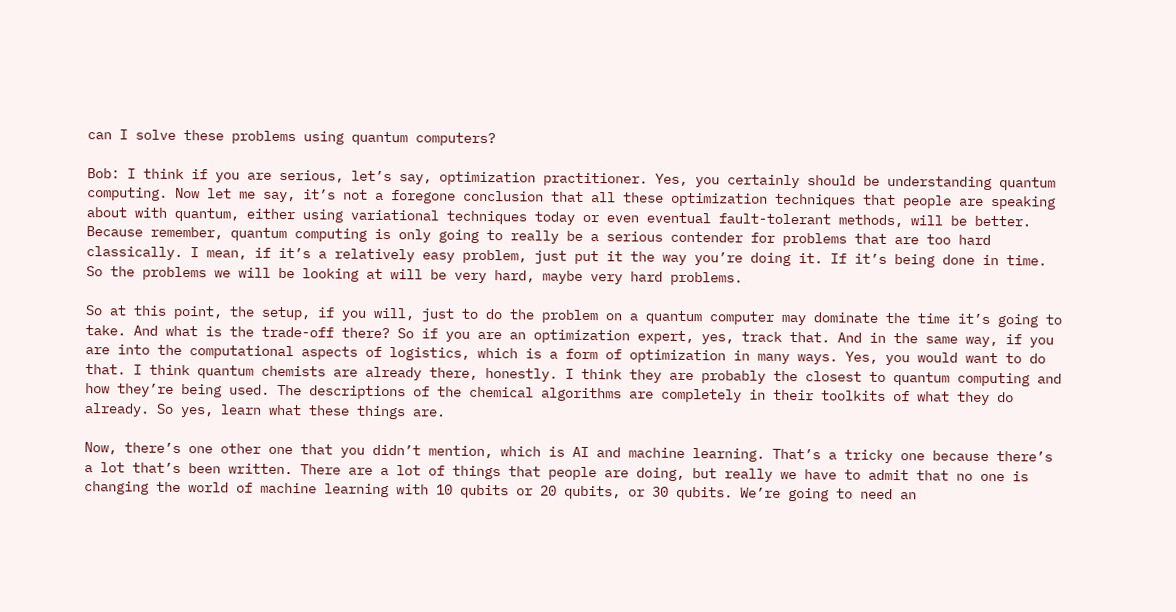can I solve these problems using quantum computers?

Bob: I think if you are serious, let’s say, optimization practitioner. Yes, you certainly should be understanding quantum computing. Now let me say, it’s not a foregone conclusion that all these optimization techniques that people are speaking about with quantum, either using variational techniques today or even eventual fault-tolerant methods, will be better. Because remember, quantum computing is only going to really be a serious contender for problems that are too hard classically. I mean, if it’s a relatively easy problem, just put it the way you’re doing it. If it’s being done in time. So the problems we will be looking at will be very hard, maybe very hard problems.

So at this point, the setup, if you will, just to do the problem on a quantum computer may dominate the time it’s going to take. And what is the trade-off there? So if you are an optimization expert, yes, track that. And in the same way, if you are into the computational aspects of logistics, which is a form of optimization in many ways. Yes, you would want to do that. I think quantum chemists are already there, honestly. I think they are probably the closest to quantum computing and how they’re being used. The descriptions of the chemical algorithms are completely in their toolkits of what they do already. So yes, learn what these things are.

Now, there’s one other one that you didn’t mention, which is AI and machine learning. That’s a tricky one because there’s a lot that’s been written. There are a lot of things that people are doing, but really we have to admit that no one is changing the world of machine learning with 10 qubits or 20 qubits, or 30 qubits. We’re going to need an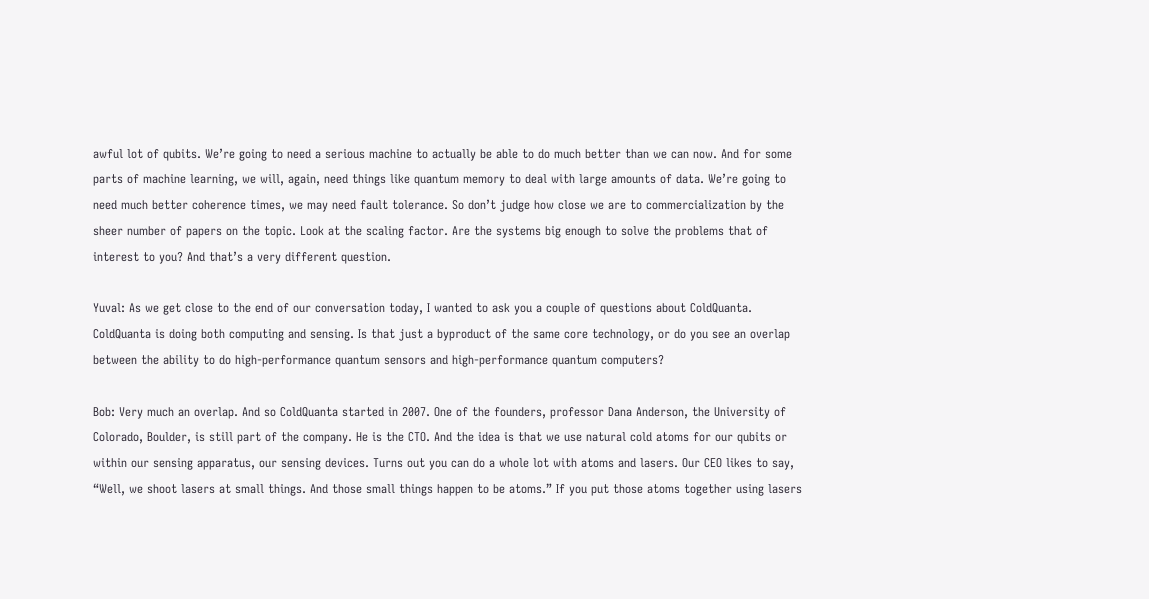awful lot of qubits. We’re going to need a serious machine to actually be able to do much better than we can now. And for some parts of machine learning, we will, again, need things like quantum memory to deal with large amounts of data. We’re going to need much better coherence times, we may need fault tolerance. So don’t judge how close we are to commercialization by the sheer number of papers on the topic. Look at the scaling factor. Are the systems big enough to solve the problems that of interest to you? And that’s a very different question.

Yuval: As we get close to the end of our conversation today, I wanted to ask you a couple of questions about ColdQuanta. ColdQuanta is doing both computing and sensing. Is that just a byproduct of the same core technology, or do you see an overlap between the ability to do high-performance quantum sensors and high-performance quantum computers?

Bob: Very much an overlap. And so ColdQuanta started in 2007. One of the founders, professor Dana Anderson, the University of Colorado, Boulder, is still part of the company. He is the CTO. And the idea is that we use natural cold atoms for our qubits or within our sensing apparatus, our sensing devices. Turns out you can do a whole lot with atoms and lasers. Our CEO likes to say, “Well, we shoot lasers at small things. And those small things happen to be atoms.” If you put those atoms together using lasers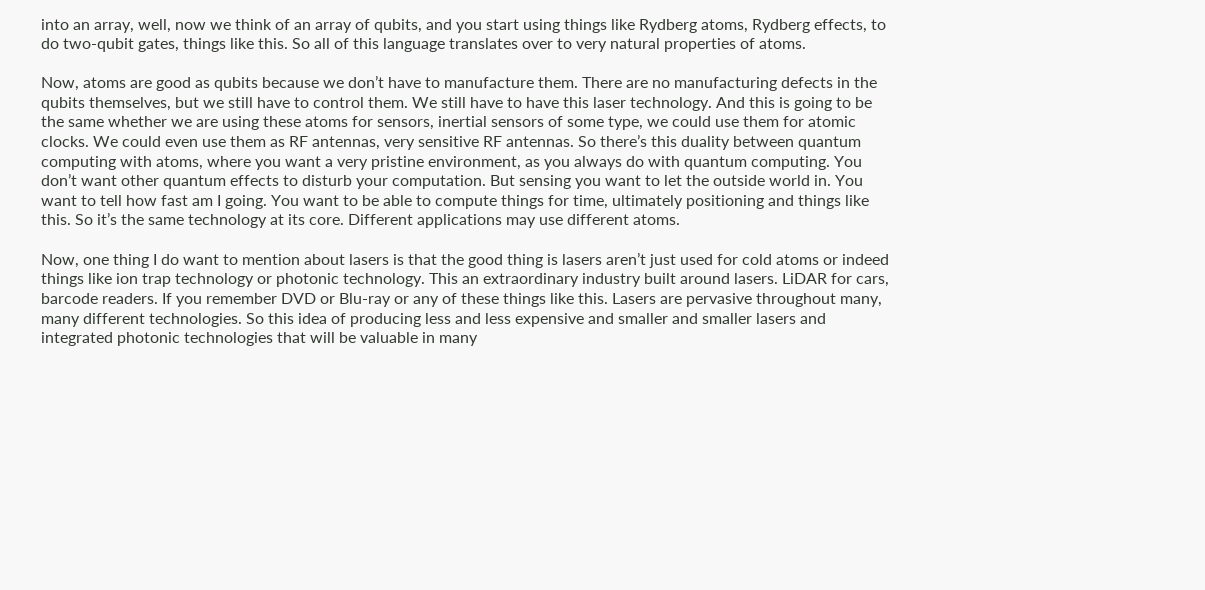into an array, well, now we think of an array of qubits, and you start using things like Rydberg atoms, Rydberg effects, to do two-qubit gates, things like this. So all of this language translates over to very natural properties of atoms.

Now, atoms are good as qubits because we don’t have to manufacture them. There are no manufacturing defects in the qubits themselves, but we still have to control them. We still have to have this laser technology. And this is going to be the same whether we are using these atoms for sensors, inertial sensors of some type, we could use them for atomic clocks. We could even use them as RF antennas, very sensitive RF antennas. So there’s this duality between quantum computing with atoms, where you want a very pristine environment, as you always do with quantum computing. You don’t want other quantum effects to disturb your computation. But sensing you want to let the outside world in. You want to tell how fast am I going. You want to be able to compute things for time, ultimately positioning and things like this. So it’s the same technology at its core. Different applications may use different atoms.

Now, one thing I do want to mention about lasers is that the good thing is lasers aren’t just used for cold atoms or indeed things like ion trap technology or photonic technology. This an extraordinary industry built around lasers. LiDAR for cars, barcode readers. If you remember DVD or Blu-ray or any of these things like this. Lasers are pervasive throughout many, many different technologies. So this idea of producing less and less expensive and smaller and smaller lasers and integrated photonic technologies that will be valuable in many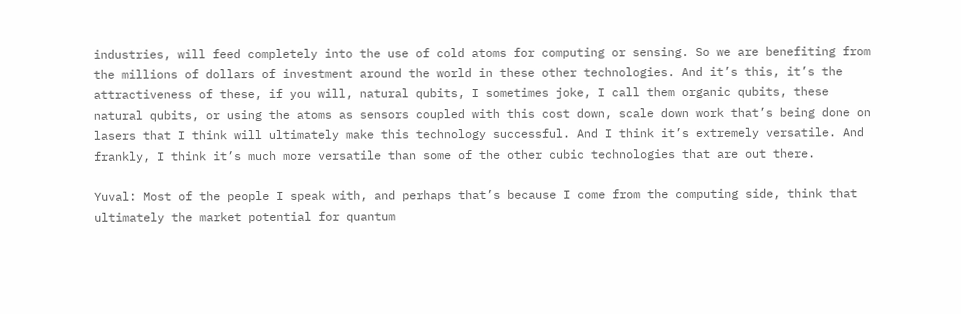industries, will feed completely into the use of cold atoms for computing or sensing. So we are benefiting from the millions of dollars of investment around the world in these other technologies. And it’s this, it’s the attractiveness of these, if you will, natural qubits, I sometimes joke, I call them organic qubits, these natural qubits, or using the atoms as sensors coupled with this cost down, scale down work that’s being done on lasers that I think will ultimately make this technology successful. And I think it’s extremely versatile. And frankly, I think it’s much more versatile than some of the other cubic technologies that are out there.

Yuval: Most of the people I speak with, and perhaps that’s because I come from the computing side, think that ultimately the market potential for quantum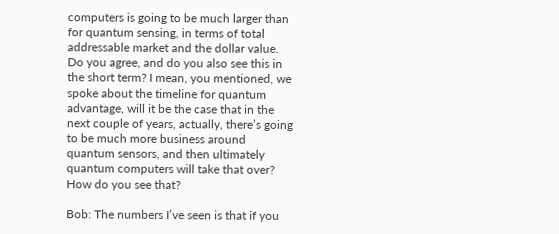computers is going to be much larger than for quantum sensing, in terms of total addressable market and the dollar value. Do you agree, and do you also see this in the short term? I mean, you mentioned, we spoke about the timeline for quantum advantage, will it be the case that in the next couple of years, actually, there’s going to be much more business around quantum sensors, and then ultimately quantum computers will take that over? How do you see that?

Bob: The numbers I’ve seen is that if you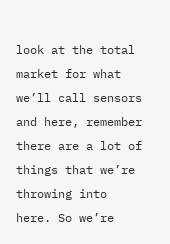look at the total market for what we’ll call sensors and here, remember there are a lot of things that we’re throwing into here. So we’re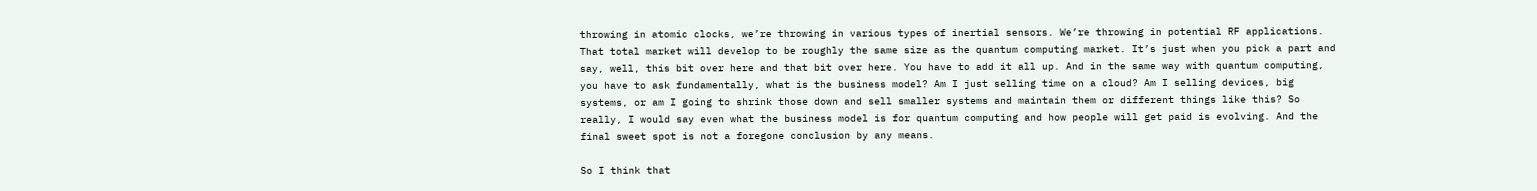throwing in atomic clocks, we’re throwing in various types of inertial sensors. We’re throwing in potential RF applications. That total market will develop to be roughly the same size as the quantum computing market. It’s just when you pick a part and say, well, this bit over here and that bit over here. You have to add it all up. And in the same way with quantum computing, you have to ask fundamentally, what is the business model? Am I just selling time on a cloud? Am I selling devices, big systems, or am I going to shrink those down and sell smaller systems and maintain them or different things like this? So really, I would say even what the business model is for quantum computing and how people will get paid is evolving. And the final sweet spot is not a foregone conclusion by any means.

So I think that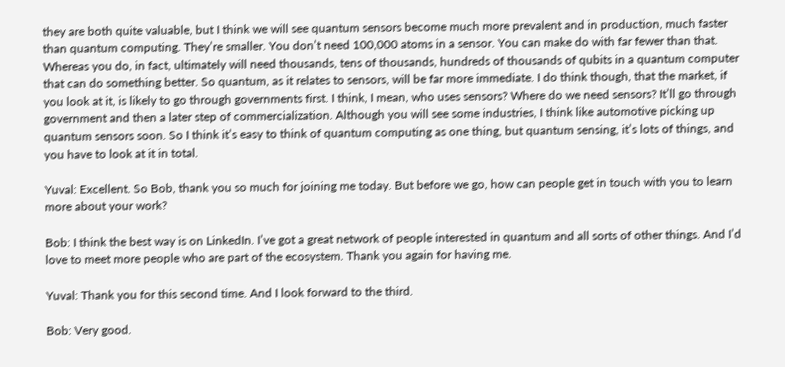they are both quite valuable, but I think we will see quantum sensors become much more prevalent and in production, much faster than quantum computing. They’re smaller. You don’t need 100,000 atoms in a sensor. You can make do with far fewer than that. Whereas you do, in fact, ultimately will need thousands, tens of thousands, hundreds of thousands of qubits in a quantum computer that can do something better. So quantum, as it relates to sensors, will be far more immediate. I do think though, that the market, if you look at it, is likely to go through governments first. I think, I mean, who uses sensors? Where do we need sensors? It’ll go through government and then a later step of commercialization. Although you will see some industries, I think like automotive picking up quantum sensors soon. So I think it’s easy to think of quantum computing as one thing, but quantum sensing, it’s lots of things, and you have to look at it in total.

Yuval: Excellent. So Bob, thank you so much for joining me today. But before we go, how can people get in touch with you to learn more about your work?

Bob: I think the best way is on LinkedIn. I’ve got a great network of people interested in quantum and all sorts of other things. And I’d love to meet more people who are part of the ecosystem. Thank you again for having me.

Yuval: Thank you for this second time. And I look forward to the third.

Bob: Very good.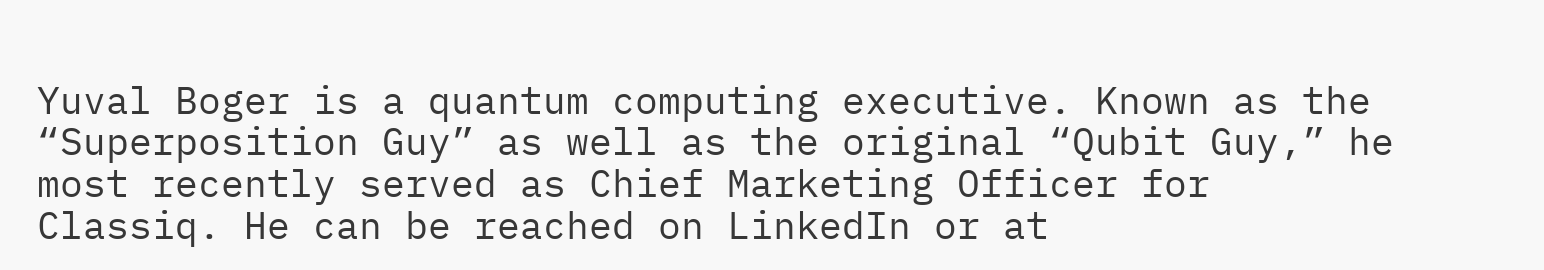Yuval Boger is a quantum computing executive. Known as the “Superposition Guy” as well as the original “Qubit Guy,” he most recently served as Chief Marketing Officer for Classiq. He can be reached on LinkedIn or at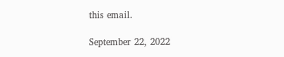this email.

September 22, 2022